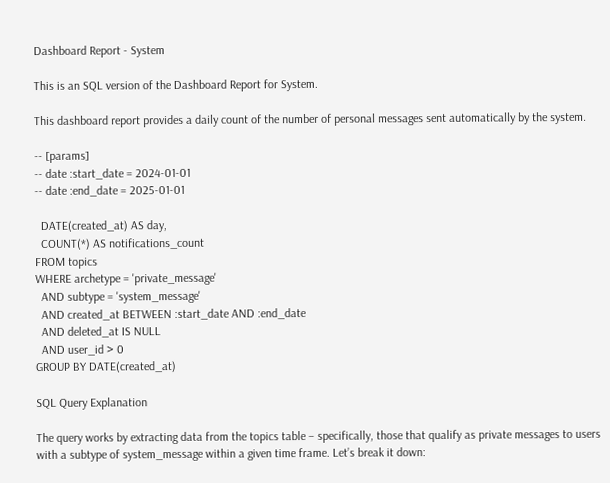Dashboard Report - System

This is an SQL version of the Dashboard Report for System.

This dashboard report provides a daily count of the number of personal messages sent automatically by the system.

-- [params]
-- date :start_date = 2024-01-01
-- date :end_date = 2025-01-01

  DATE(created_at) AS day,
  COUNT(*) AS notifications_count
FROM topics
WHERE archetype = 'private_message'
  AND subtype = 'system_message'
  AND created_at BETWEEN :start_date AND :end_date
  AND deleted_at IS NULL
  AND user_id > 0
GROUP BY DATE(created_at)

SQL Query Explanation

The query works by extracting data from the topics table – specifically, those that qualify as private messages to users with a subtype of system_message within a given time frame. Let’s break it down: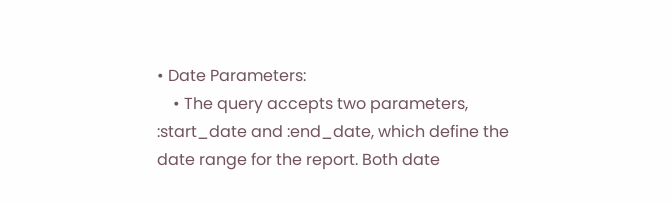• Date Parameters:
    • The query accepts two parameters, :start_date and :end_date, which define the date range for the report. Both date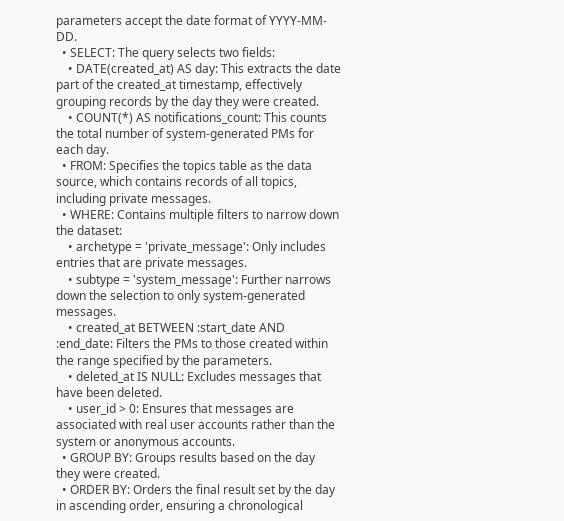parameters accept the date format of YYYY-MM-DD.
  • SELECT: The query selects two fields:
    • DATE(created_at) AS day: This extracts the date part of the created_at timestamp, effectively grouping records by the day they were created.
    • COUNT(*) AS notifications_count: This counts the total number of system-generated PMs for each day.
  • FROM: Specifies the topics table as the data source, which contains records of all topics, including private messages.
  • WHERE: Contains multiple filters to narrow down the dataset:
    • archetype = 'private_message': Only includes entries that are private messages.
    • subtype = 'system_message': Further narrows down the selection to only system-generated messages.
    • created_at BETWEEN :start_date AND :end_date: Filters the PMs to those created within the range specified by the parameters.
    • deleted_at IS NULL: Excludes messages that have been deleted.
    • user_id > 0: Ensures that messages are associated with real user accounts rather than the system or anonymous accounts.
  • GROUP BY: Groups results based on the day they were created.
  • ORDER BY: Orders the final result set by the day in ascending order, ensuring a chronological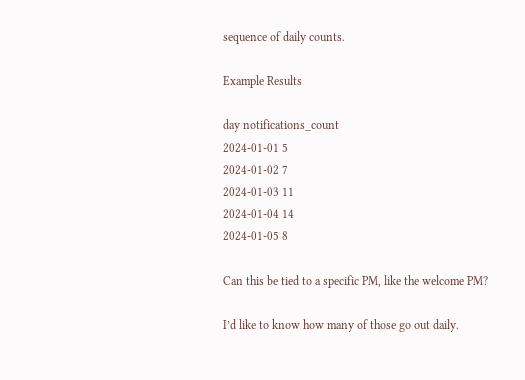sequence of daily counts.

Example Results

day notifications_count
2024-01-01 5
2024-01-02 7
2024-01-03 11
2024-01-04 14
2024-01-05 8

Can this be tied to a specific PM, like the welcome PM?

I’d like to know how many of those go out daily.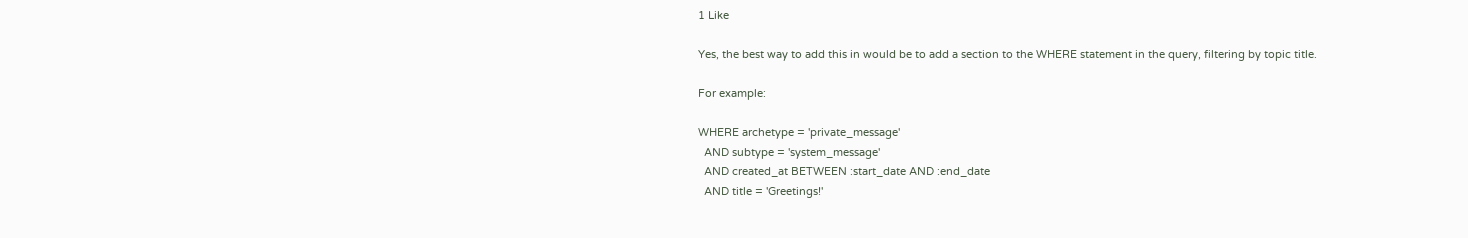1 Like

Yes, the best way to add this in would be to add a section to the WHERE statement in the query, filtering by topic title.

For example:

WHERE archetype = 'private_message'
  AND subtype = 'system_message'
  AND created_at BETWEEN :start_date AND :end_date
  AND title = 'Greetings!'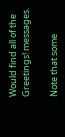Would find all of the Greetings! messages.

Note that some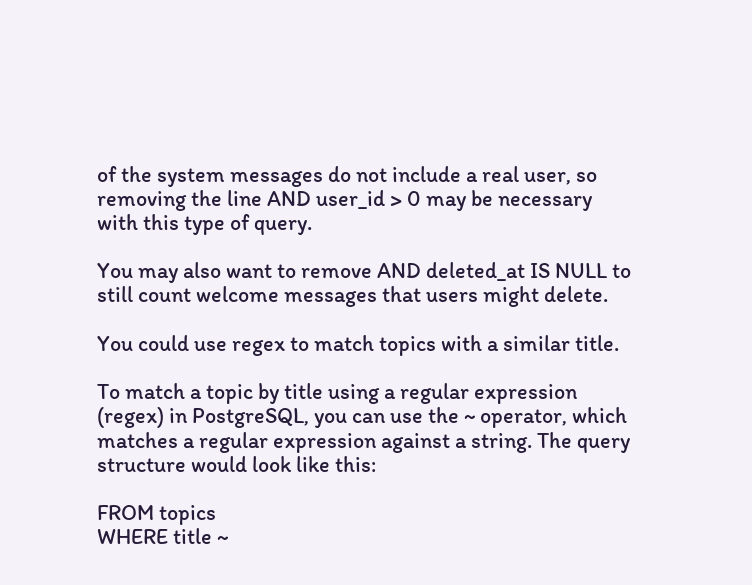of the system messages do not include a real user, so removing the line AND user_id > 0 may be necessary with this type of query.

You may also want to remove AND deleted_at IS NULL to still count welcome messages that users might delete.

You could use regex to match topics with a similar title.

To match a topic by title using a regular expression (regex) in PostgreSQL, you can use the ~ operator, which matches a regular expression against a string. The query structure would look like this:

FROM topics
WHERE title ~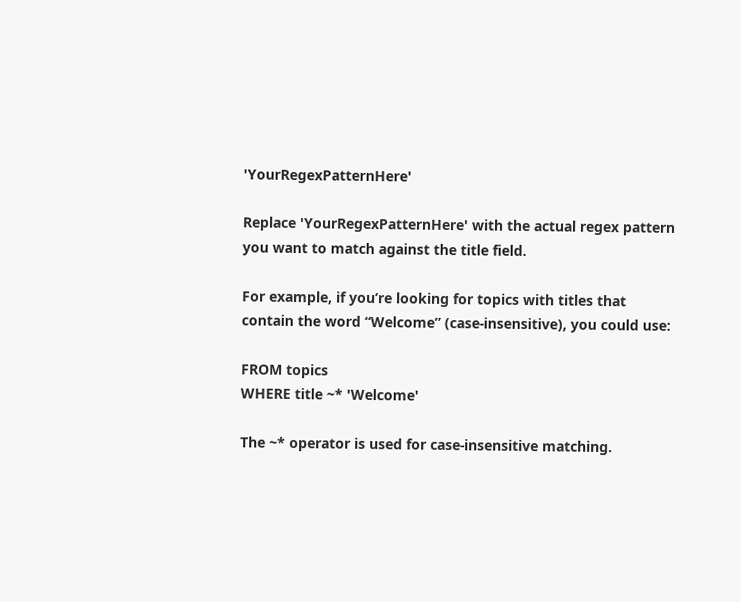'YourRegexPatternHere'

Replace 'YourRegexPatternHere' with the actual regex pattern you want to match against the title field.

For example, if you’re looking for topics with titles that contain the word “Welcome” (case-insensitive), you could use:

FROM topics
WHERE title ~* 'Welcome'

The ~* operator is used for case-insensitive matching.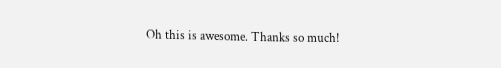Oh this is awesome. Thanks so much!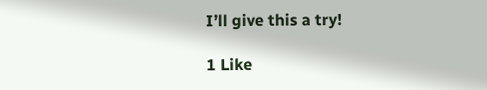I’ll give this a try!

1 Like